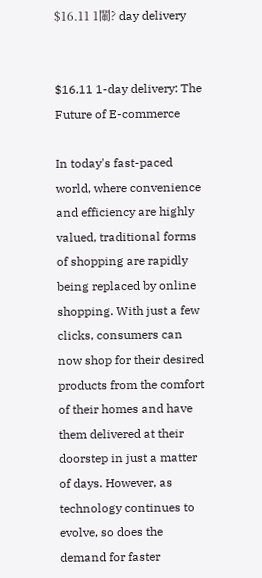$16.11 1閳? day delivery


$16.11 1-day delivery: The Future of E-commerce

In today's fast-paced world, where convenience and efficiency are highly valued, traditional forms of shopping are rapidly being replaced by online shopping. With just a few clicks, consumers can now shop for their desired products from the comfort of their homes and have them delivered at their doorstep in just a matter of days. However, as technology continues to evolve, so does the demand for faster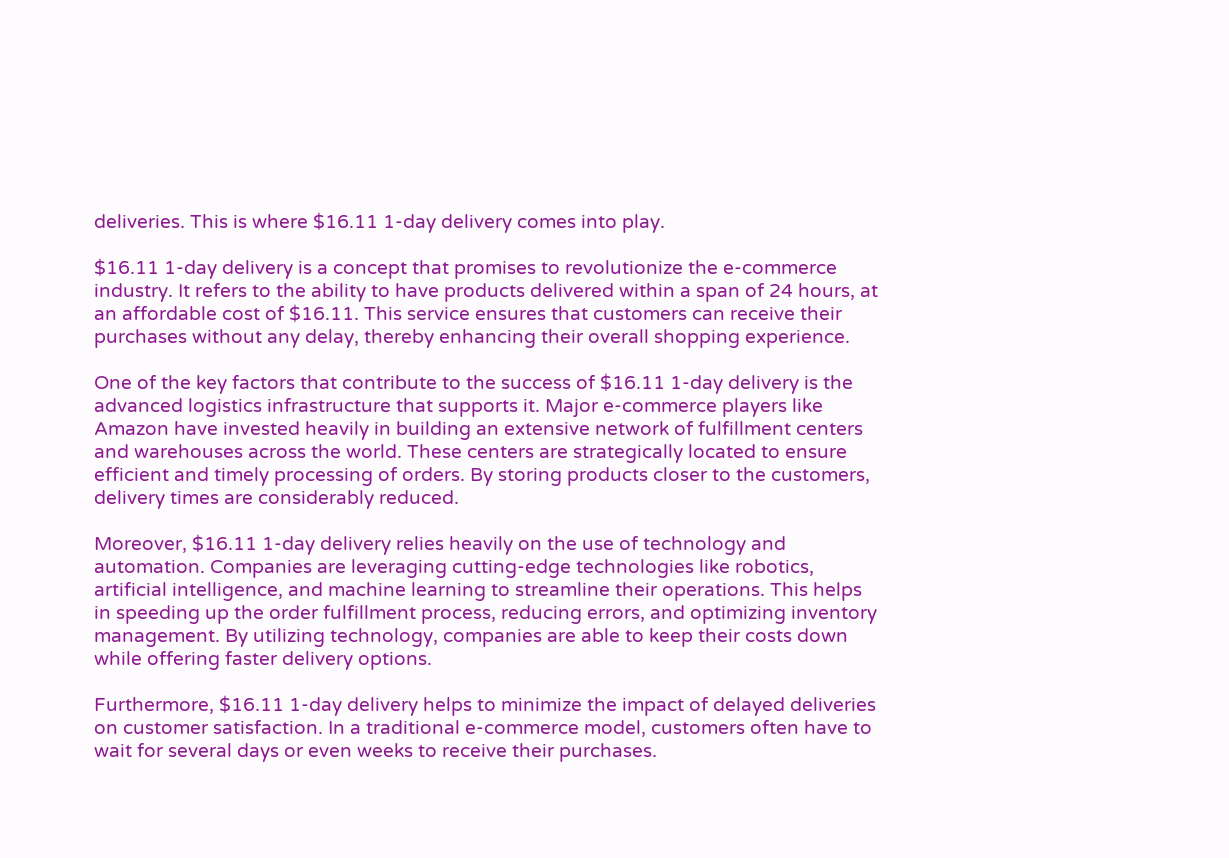deliveries. This is where $16.11 1-day delivery comes into play.

$16.11 1-day delivery is a concept that promises to revolutionize the e-commerce industry. It refers to the ability to have products delivered within a span of 24 hours, at an affordable cost of $16.11. This service ensures that customers can receive their purchases without any delay, thereby enhancing their overall shopping experience.

One of the key factors that contribute to the success of $16.11 1-day delivery is the advanced logistics infrastructure that supports it. Major e-commerce players like Amazon have invested heavily in building an extensive network of fulfillment centers and warehouses across the world. These centers are strategically located to ensure efficient and timely processing of orders. By storing products closer to the customers, delivery times are considerably reduced.

Moreover, $16.11 1-day delivery relies heavily on the use of technology and automation. Companies are leveraging cutting-edge technologies like robotics, artificial intelligence, and machine learning to streamline their operations. This helps in speeding up the order fulfillment process, reducing errors, and optimizing inventory management. By utilizing technology, companies are able to keep their costs down while offering faster delivery options.

Furthermore, $16.11 1-day delivery helps to minimize the impact of delayed deliveries on customer satisfaction. In a traditional e-commerce model, customers often have to wait for several days or even weeks to receive their purchases.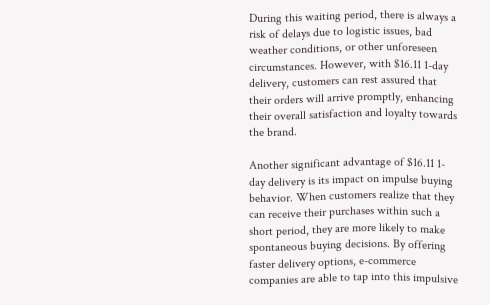During this waiting period, there is always a risk of delays due to logistic issues, bad weather conditions, or other unforeseen circumstances. However, with $16.11 1-day delivery, customers can rest assured that their orders will arrive promptly, enhancing their overall satisfaction and loyalty towards the brand.

Another significant advantage of $16.11 1-day delivery is its impact on impulse buying behavior. When customers realize that they can receive their purchases within such a short period, they are more likely to make spontaneous buying decisions. By offering faster delivery options, e-commerce companies are able to tap into this impulsive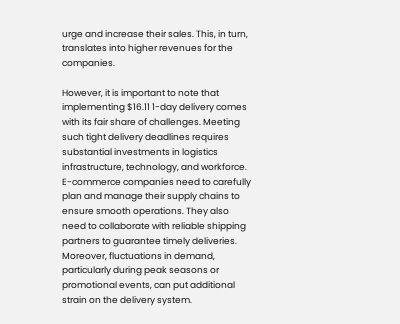urge and increase their sales. This, in turn, translates into higher revenues for the companies.

However, it is important to note that implementing $16.11 1-day delivery comes with its fair share of challenges. Meeting such tight delivery deadlines requires substantial investments in logistics infrastructure, technology, and workforce. E-commerce companies need to carefully plan and manage their supply chains to ensure smooth operations. They also need to collaborate with reliable shipping partners to guarantee timely deliveries. Moreover, fluctuations in demand, particularly during peak seasons or promotional events, can put additional strain on the delivery system.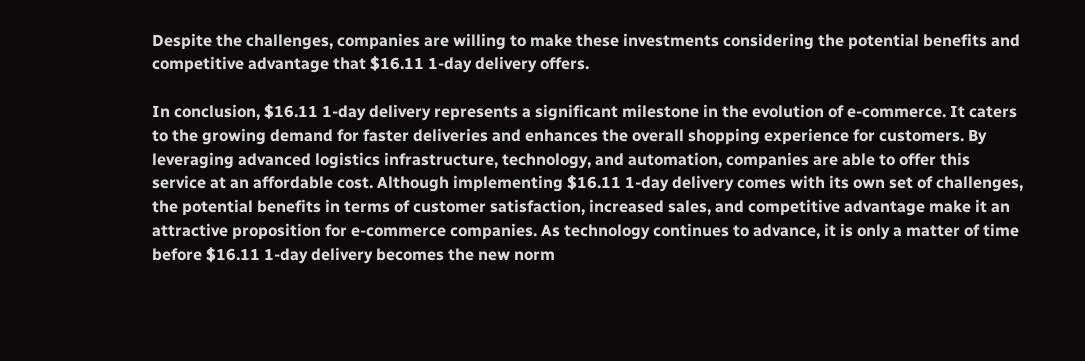Despite the challenges, companies are willing to make these investments considering the potential benefits and competitive advantage that $16.11 1-day delivery offers.

In conclusion, $16.11 1-day delivery represents a significant milestone in the evolution of e-commerce. It caters to the growing demand for faster deliveries and enhances the overall shopping experience for customers. By leveraging advanced logistics infrastructure, technology, and automation, companies are able to offer this service at an affordable cost. Although implementing $16.11 1-day delivery comes with its own set of challenges, the potential benefits in terms of customer satisfaction, increased sales, and competitive advantage make it an attractive proposition for e-commerce companies. As technology continues to advance, it is only a matter of time before $16.11 1-day delivery becomes the new norm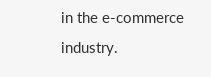in the e-commerce industry.